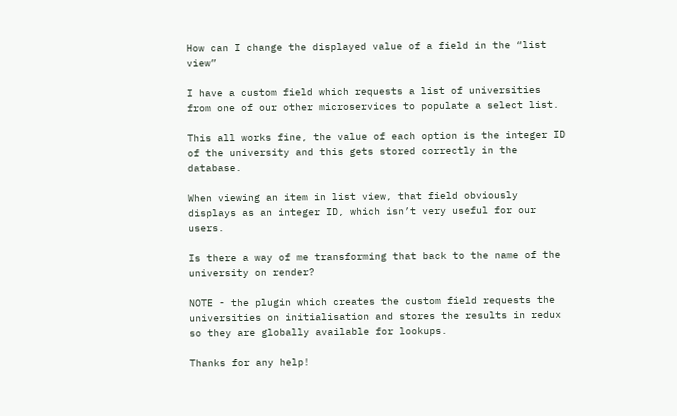How can I change the displayed value of a field in the “list view”

I have a custom field which requests a list of universities from one of our other microservices to populate a select list.

This all works fine, the value of each option is the integer ID of the university and this gets stored correctly in the database.

When viewing an item in list view, that field obviously displays as an integer ID, which isn’t very useful for our users.

Is there a way of me transforming that back to the name of the university on render?

NOTE - the plugin which creates the custom field requests the universities on initialisation and stores the results in redux so they are globally available for lookups.

Thanks for any help!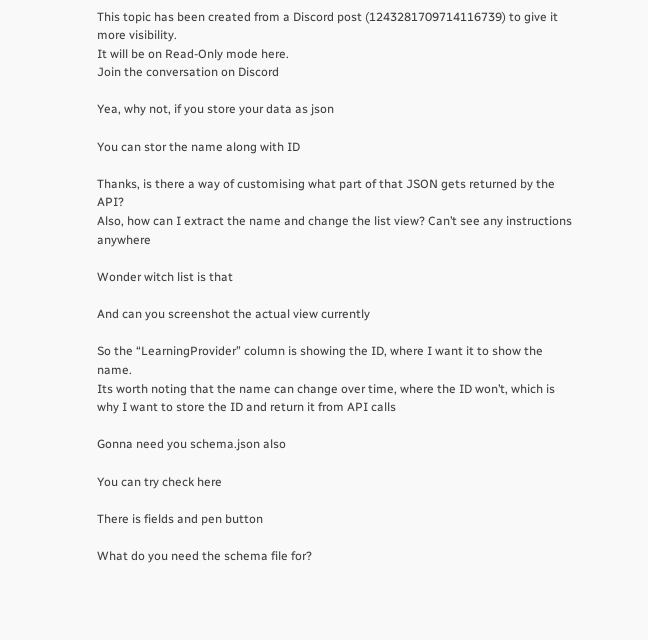This topic has been created from a Discord post (1243281709714116739) to give it more visibility.
It will be on Read-Only mode here.
Join the conversation on Discord

Yea, why not, if you store your data as json

You can stor the name along with ID

Thanks, is there a way of customising what part of that JSON gets returned by the API?
Also, how can I extract the name and change the list view? Can’t see any instructions anywhere

Wonder witch list is that

And can you screenshot the actual view currently

So the “LearningProvider” column is showing the ID, where I want it to show the name.
Its worth noting that the name can change over time, where the ID won’t, which is why I want to store the ID and return it from API calls

Gonna need you schema.json also

You can try check here

There is fields and pen button

What do you need the schema file for?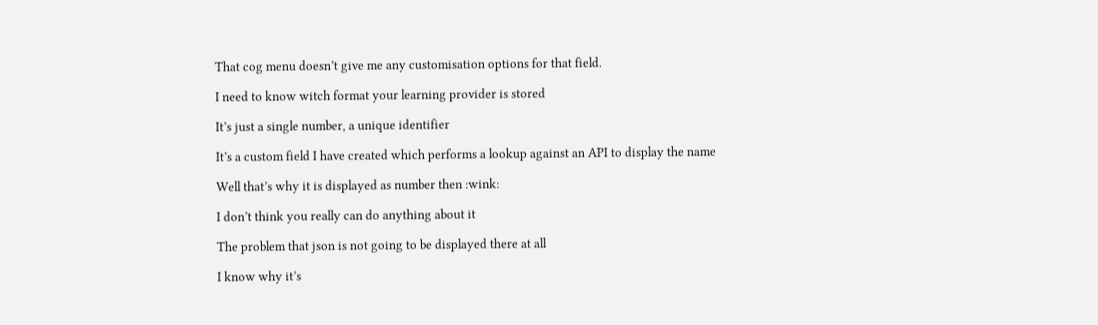That cog menu doesn’t give me any customisation options for that field.

I need to know witch format your learning provider is stored

It’s just a single number, a unique identifier

It’s a custom field I have created which performs a lookup against an API to display the name

Well that’s why it is displayed as number then :wink:

I don’t think you really can do anything about it

The problem that json is not going to be displayed there at all

I know why it’s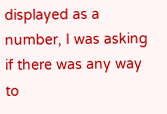displayed as a number, I was asking if there was any way to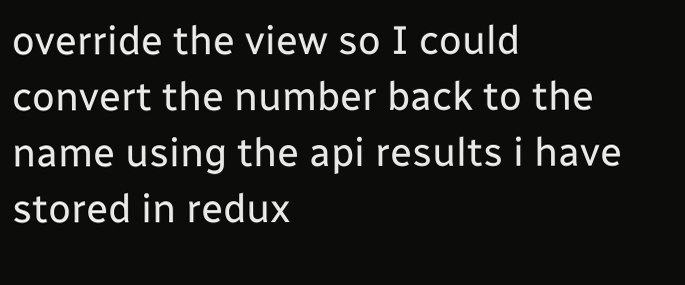override the view so I could convert the number back to the name using the api results i have stored in redux